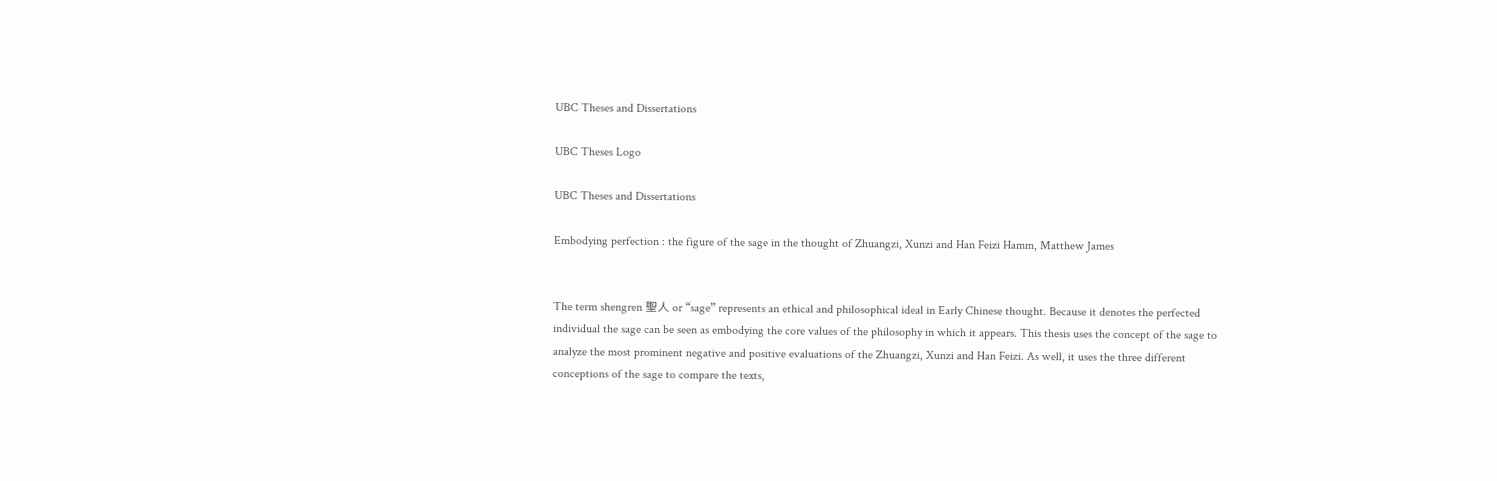UBC Theses and Dissertations

UBC Theses Logo

UBC Theses and Dissertations

Embodying perfection : the figure of the sage in the thought of Zhuangzi, Xunzi and Han Feizi Hamm, Matthew James


The term shengren 聖人 or “sage” represents an ethical and philosophical ideal in Early Chinese thought. Because it denotes the perfected individual the sage can be seen as embodying the core values of the philosophy in which it appears. This thesis uses the concept of the sage to analyze the most prominent negative and positive evaluations of the Zhuangzi, Xunzi and Han Feizi. As well, it uses the three different conceptions of the sage to compare the texts,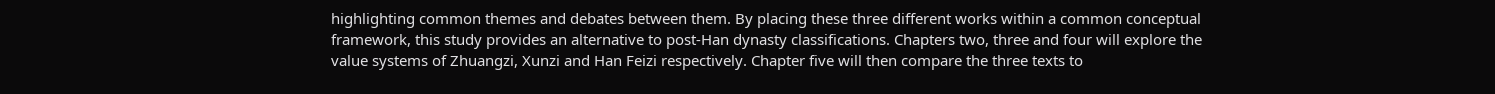highlighting common themes and debates between them. By placing these three different works within a common conceptual framework, this study provides an alternative to post-Han dynasty classifications. Chapters two, three and four will explore the value systems of Zhuangzi, Xunzi and Han Feizi respectively. Chapter five will then compare the three texts to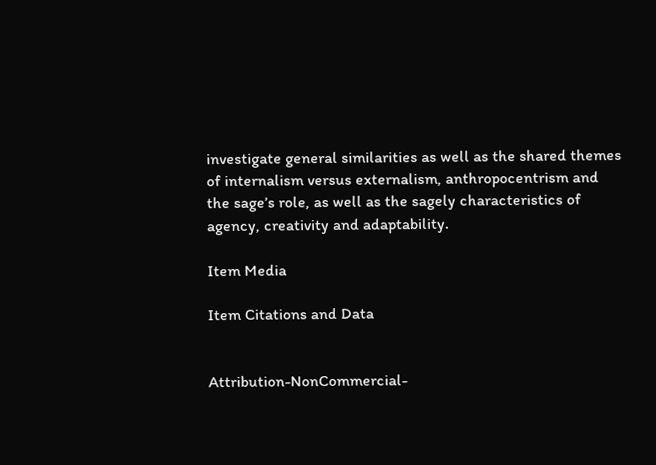investigate general similarities as well as the shared themes of internalism versus externalism, anthropocentrism and the sage’s role, as well as the sagely characteristics of agency, creativity and adaptability.

Item Media

Item Citations and Data


Attribution-NonCommercial-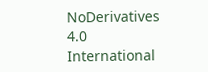NoDerivatives 4.0 International